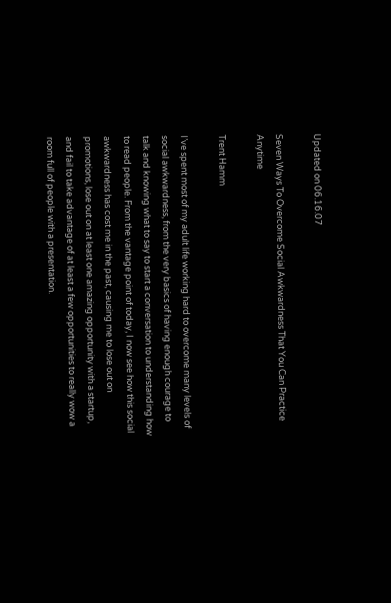Updated on 06.16.07

Seven Ways To Overcome Social Awkwardness That You Can Practice Anytime

Trent Hamm

I’ve spent most of my adult life working hard to overcome many levels of social awkwardness, from the very basics of having enough courage to talk and knowing what to say to start a conversation to understanding how to read people. From the vantage point of today, I now see how this social awkwardness has cost me in the past, causing me to lose out on promotions, lose out on at least one amazing opportunity with a startup, and fail to take advantage of at least a few opportunities to really wow a room full of people with a presentation.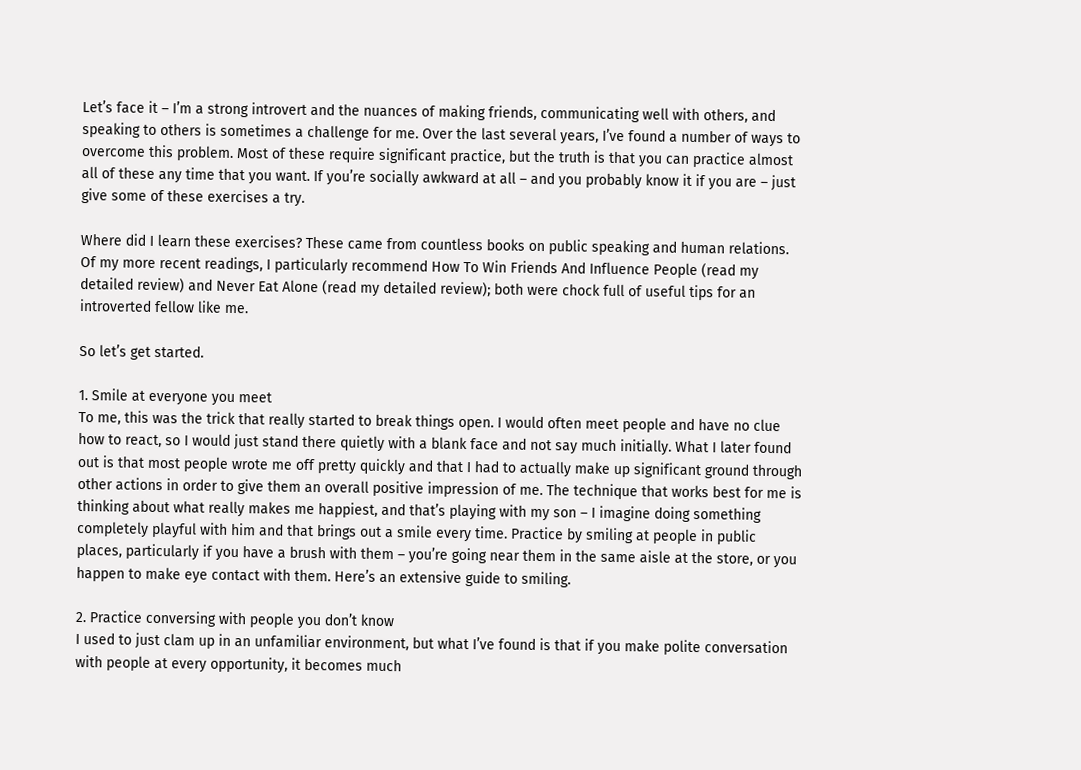Let’s face it – I’m a strong introvert and the nuances of making friends, communicating well with others, and speaking to others is sometimes a challenge for me. Over the last several years, I’ve found a number of ways to overcome this problem. Most of these require significant practice, but the truth is that you can practice almost all of these any time that you want. If you’re socially awkward at all – and you probably know it if you are – just give some of these exercises a try.

Where did I learn these exercises? These came from countless books on public speaking and human relations. Of my more recent readings, I particularly recommend How To Win Friends And Influence People (read my detailed review) and Never Eat Alone (read my detailed review); both were chock full of useful tips for an introverted fellow like me.

So let’s get started.

1. Smile at everyone you meet
To me, this was the trick that really started to break things open. I would often meet people and have no clue how to react, so I would just stand there quietly with a blank face and not say much initially. What I later found out is that most people wrote me off pretty quickly and that I had to actually make up significant ground through other actions in order to give them an overall positive impression of me. The technique that works best for me is thinking about what really makes me happiest, and that’s playing with my son – I imagine doing something completely playful with him and that brings out a smile every time. Practice by smiling at people in public places, particularly if you have a brush with them – you’re going near them in the same aisle at the store, or you happen to make eye contact with them. Here’s an extensive guide to smiling.

2. Practice conversing with people you don’t know
I used to just clam up in an unfamiliar environment, but what I’ve found is that if you make polite conversation with people at every opportunity, it becomes much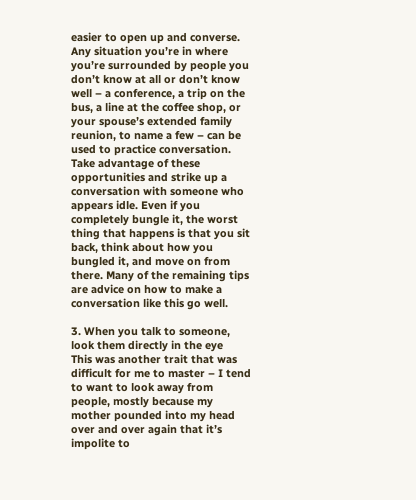easier to open up and converse. Any situation you’re in where you’re surrounded by people you don’t know at all or don’t know well – a conference, a trip on the bus, a line at the coffee shop, or your spouse’s extended family reunion, to name a few – can be used to practice conversation. Take advantage of these opportunities and strike up a conversation with someone who appears idle. Even if you completely bungle it, the worst thing that happens is that you sit back, think about how you bungled it, and move on from there. Many of the remaining tips are advice on how to make a conversation like this go well.

3. When you talk to someone, look them directly in the eye
This was another trait that was difficult for me to master – I tend to want to look away from people, mostly because my mother pounded into my head over and over again that it’s impolite to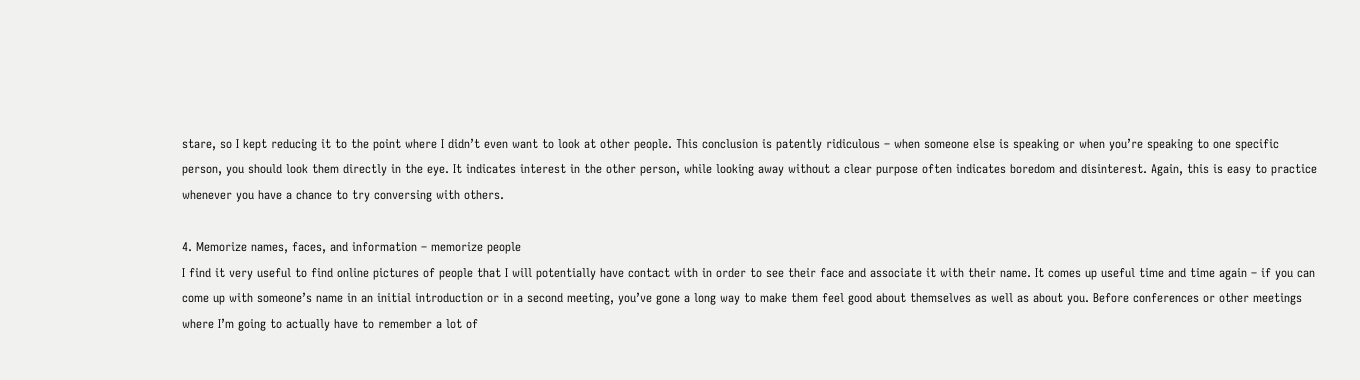stare, so I kept reducing it to the point where I didn’t even want to look at other people. This conclusion is patently ridiculous – when someone else is speaking or when you’re speaking to one specific person, you should look them directly in the eye. It indicates interest in the other person, while looking away without a clear purpose often indicates boredom and disinterest. Again, this is easy to practice whenever you have a chance to try conversing with others.

4. Memorize names, faces, and information – memorize people
I find it very useful to find online pictures of people that I will potentially have contact with in order to see their face and associate it with their name. It comes up useful time and time again – if you can come up with someone’s name in an initial introduction or in a second meeting, you’ve gone a long way to make them feel good about themselves as well as about you. Before conferences or other meetings where I’m going to actually have to remember a lot of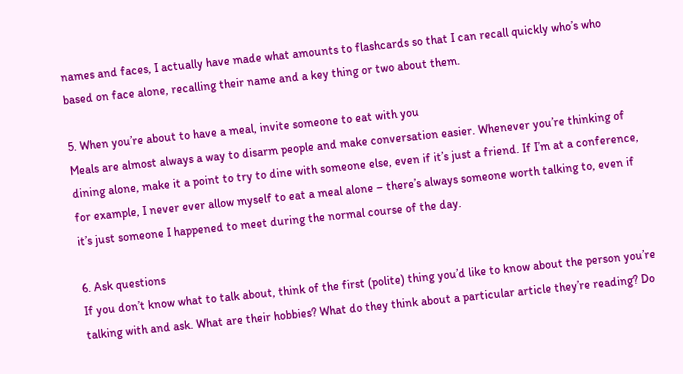names and faces, I actually have made what amounts to flashcards so that I can recall quickly who’s who based on face alone, recalling their name and a key thing or two about them.

5. When you’re about to have a meal, invite someone to eat with you
Meals are almost always a way to disarm people and make conversation easier. Whenever you’re thinking of dining alone, make it a point to try to dine with someone else, even if it’s just a friend. If I’m at a conference, for example, I never ever allow myself to eat a meal alone – there’s always someone worth talking to, even if it’s just someone I happened to meet during the normal course of the day.

6. Ask questions
If you don’t know what to talk about, think of the first (polite) thing you’d like to know about the person you’re talking with and ask. What are their hobbies? What do they think about a particular article they’re reading? Do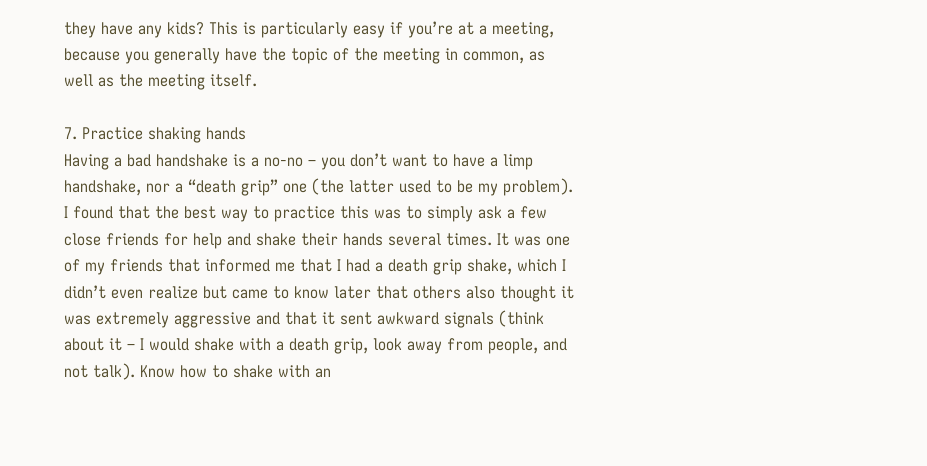they have any kids? This is particularly easy if you’re at a meeting, because you generally have the topic of the meeting in common, as well as the meeting itself.

7. Practice shaking hands
Having a bad handshake is a no-no – you don’t want to have a limp handshake, nor a “death grip” one (the latter used to be my problem). I found that the best way to practice this was to simply ask a few close friends for help and shake their hands several times. It was one of my friends that informed me that I had a death grip shake, which I didn’t even realize but came to know later that others also thought it was extremely aggressive and that it sent awkward signals (think about it – I would shake with a death grip, look away from people, and not talk). Know how to shake with an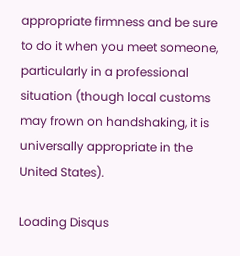appropriate firmness and be sure to do it when you meet someone, particularly in a professional situation (though local customs may frown on handshaking, it is universally appropriate in the United States).

Loading Disqus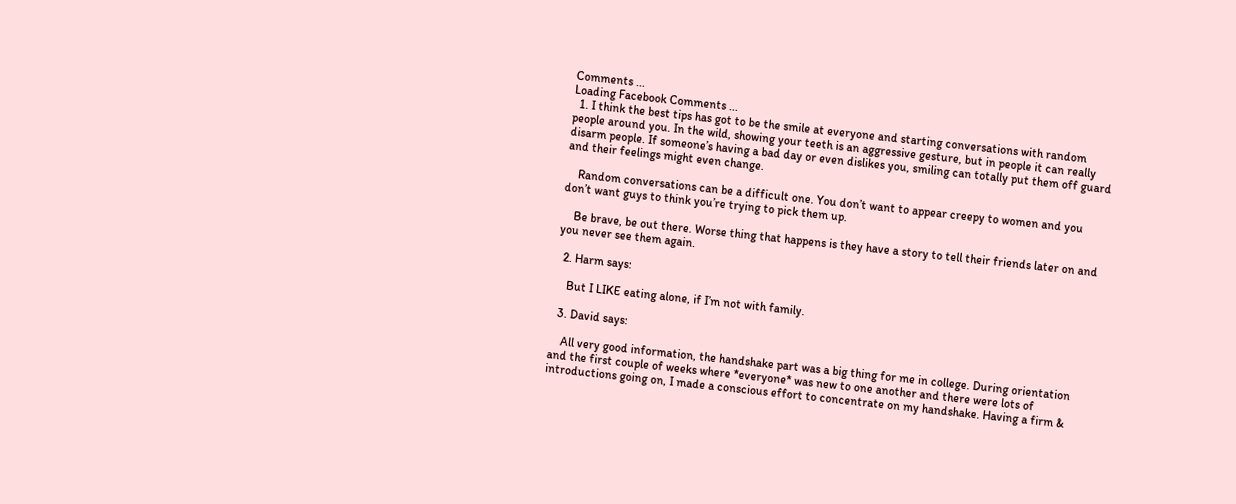Comments ...
Loading Facebook Comments ...
  1. I think the best tips has got to be the smile at everyone and starting conversations with random people around you. In the wild, showing your teeth is an aggressive gesture, but in people it can really disarm people. If someone’s having a bad day or even dislikes you, smiling can totally put them off guard and their feelings might even change.

    Random conversations can be a difficult one. You don’t want to appear creepy to women and you don’t want guys to think you’re trying to pick them up.

    Be brave, be out there. Worse thing that happens is they have a story to tell their friends later on and you never see them again.

  2. Harm says:

    But I LIKE eating alone, if I’m not with family.

  3. David says:

    All very good information, the handshake part was a big thing for me in college. During orientation and the first couple of weeks where *everyone* was new to one another and there were lots of introductions going on, I made a conscious effort to concentrate on my handshake. Having a firm &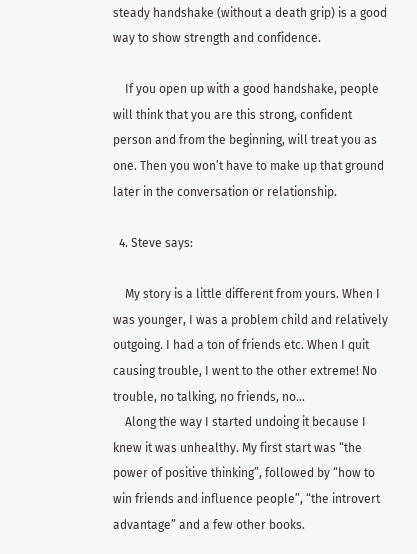steady handshake (without a death grip) is a good way to show strength and confidence.

    If you open up with a good handshake, people will think that you are this strong, confident person and from the beginning, will treat you as one. Then you won’t have to make up that ground later in the conversation or relationship.

  4. Steve says:

    My story is a little different from yours. When I was younger, I was a problem child and relatively outgoing. I had a ton of friends etc. When I quit causing trouble, I went to the other extreme! No trouble, no talking, no friends, no…
    Along the way I started undoing it because I knew it was unhealthy. My first start was “the power of positive thinking”, followed by “how to win friends and influence people”, “the introvert advantage” and a few other books.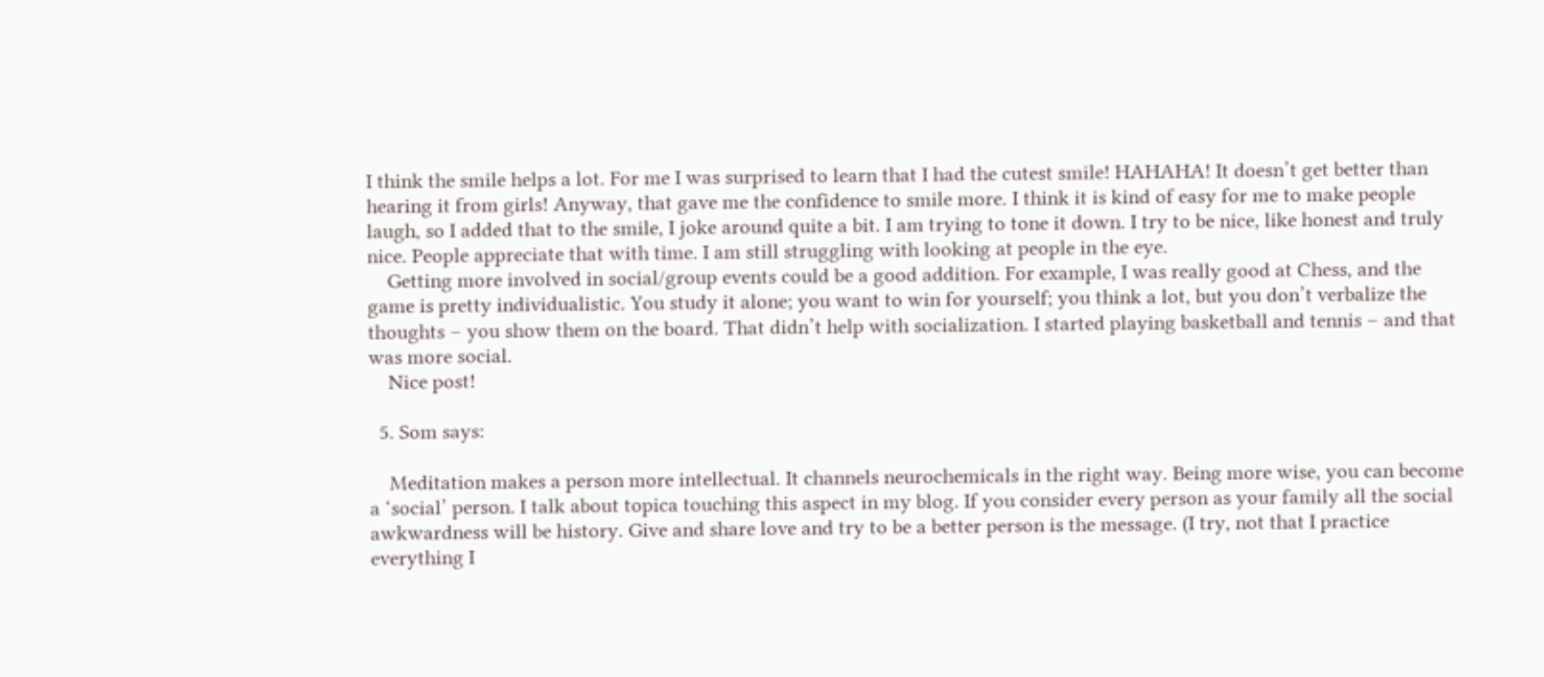I think the smile helps a lot. For me I was surprised to learn that I had the cutest smile! HAHAHA! It doesn’t get better than hearing it from girls! Anyway, that gave me the confidence to smile more. I think it is kind of easy for me to make people laugh, so I added that to the smile, I joke around quite a bit. I am trying to tone it down. I try to be nice, like honest and truly nice. People appreciate that with time. I am still struggling with looking at people in the eye.
    Getting more involved in social/group events could be a good addition. For example, I was really good at Chess, and the game is pretty individualistic. You study it alone; you want to win for yourself; you think a lot, but you don’t verbalize the thoughts – you show them on the board. That didn’t help with socialization. I started playing basketball and tennis – and that was more social.
    Nice post!

  5. Som says:

    Meditation makes a person more intellectual. It channels neurochemicals in the right way. Being more wise, you can become a ‘social’ person. I talk about topica touching this aspect in my blog. If you consider every person as your family all the social awkwardness will be history. Give and share love and try to be a better person is the message. (I try, not that I practice everything I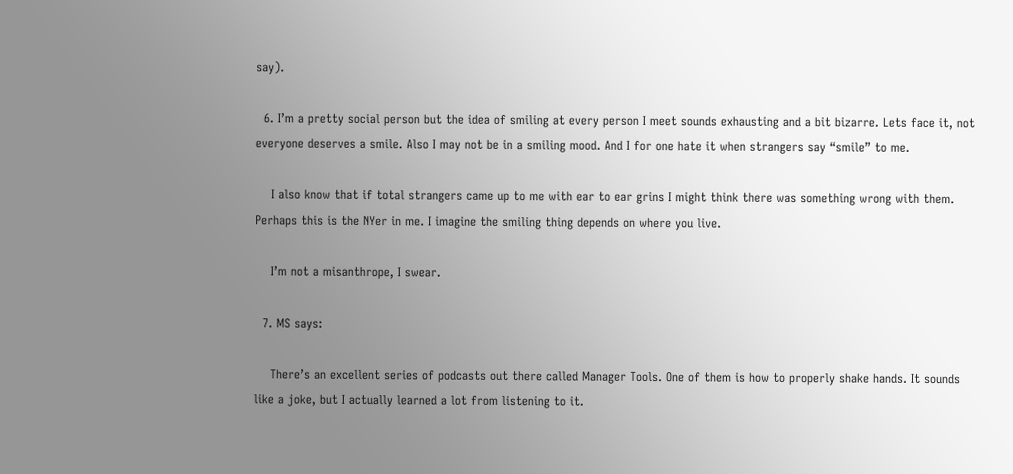say).

  6. I’m a pretty social person but the idea of smiling at every person I meet sounds exhausting and a bit bizarre. Lets face it, not everyone deserves a smile. Also I may not be in a smiling mood. And I for one hate it when strangers say “smile” to me.

    I also know that if total strangers came up to me with ear to ear grins I might think there was something wrong with them. Perhaps this is the NYer in me. I imagine the smiling thing depends on where you live.

    I’m not a misanthrope, I swear.

  7. MS says:

    There’s an excellent series of podcasts out there called Manager Tools. One of them is how to properly shake hands. It sounds like a joke, but I actually learned a lot from listening to it.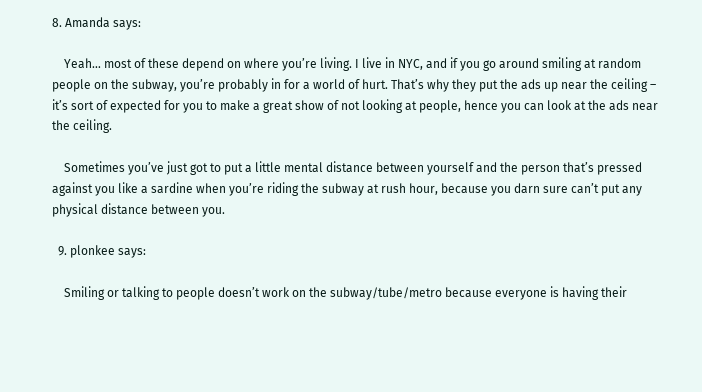8. Amanda says:

    Yeah… most of these depend on where you’re living. I live in NYC, and if you go around smiling at random people on the subway, you’re probably in for a world of hurt. That’s why they put the ads up near the ceiling – it’s sort of expected for you to make a great show of not looking at people, hence you can look at the ads near the ceiling.

    Sometimes you’ve just got to put a little mental distance between yourself and the person that’s pressed against you like a sardine when you’re riding the subway at rush hour, because you darn sure can’t put any physical distance between you.

  9. plonkee says:

    Smiling or talking to people doesn’t work on the subway/tube/metro because everyone is having their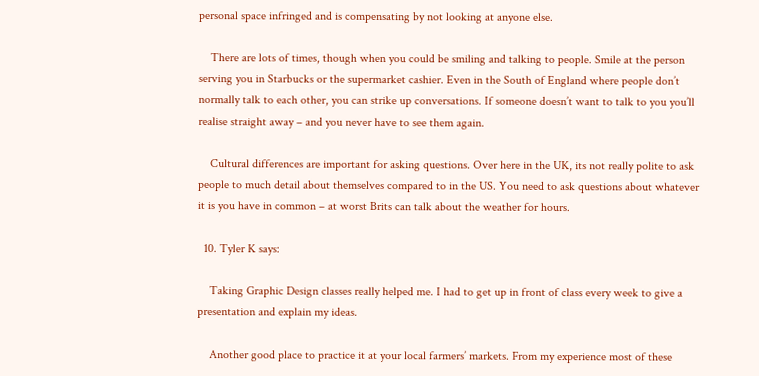personal space infringed and is compensating by not looking at anyone else.

    There are lots of times, though when you could be smiling and talking to people. Smile at the person serving you in Starbucks or the supermarket cashier. Even in the South of England where people don’t normally talk to each other, you can strike up conversations. If someone doesn’t want to talk to you you’ll realise straight away – and you never have to see them again.

    Cultural differences are important for asking questions. Over here in the UK, its not really polite to ask people to much detail about themselves compared to in the US. You need to ask questions about whatever it is you have in common – at worst Brits can talk about the weather for hours.

  10. Tyler K says:

    Taking Graphic Design classes really helped me. I had to get up in front of class every week to give a presentation and explain my ideas.

    Another good place to practice it at your local farmers’ markets. From my experience most of these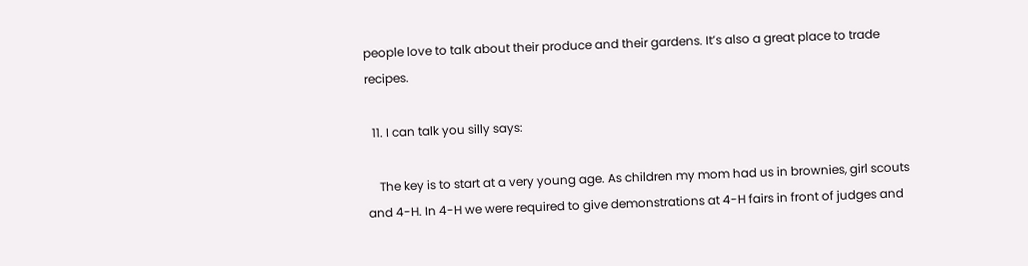people love to talk about their produce and their gardens. It’s also a great place to trade recipes.

  11. I can talk you silly says:

    The key is to start at a very young age. As children my mom had us in brownies, girl scouts and 4-H. In 4-H we were required to give demonstrations at 4-H fairs in front of judges and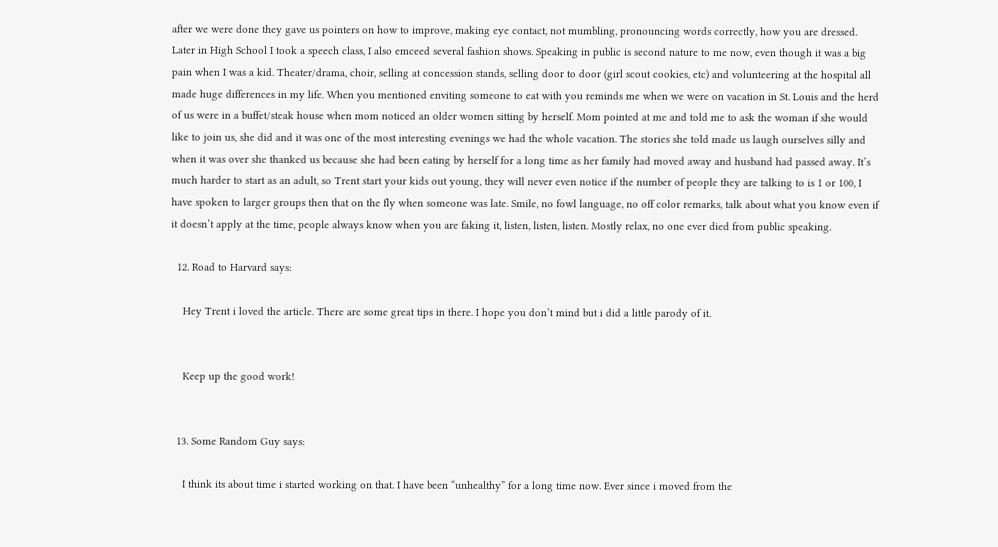after we were done they gave us pointers on how to improve, making eye contact, not mumbling, pronouncing words correctly, how you are dressed. Later in High School I took a speech class, I also emceed several fashion shows. Speaking in public is second nature to me now, even though it was a big pain when I was a kid. Theater/drama, choir, selling at concession stands, selling door to door (girl scout cookies, etc) and volunteering at the hospital all made huge differences in my life. When you mentioned enviting someone to eat with you reminds me when we were on vacation in St. Louis and the herd of us were in a buffet/steak house when mom noticed an older women sitting by herself. Mom pointed at me and told me to ask the woman if she would like to join us, she did and it was one of the most interesting evenings we had the whole vacation. The stories she told made us laugh ourselves silly and when it was over she thanked us because she had been eating by herself for a long time as her family had moved away and husband had passed away. It’s much harder to start as an adult, so Trent start your kids out young, they will never even notice if the number of people they are talking to is 1 or 100, I have spoken to larger groups then that on the fly when someone was late. Smile, no fowl language, no off color remarks, talk about what you know even if it doesn’t apply at the time, people always know when you are faking it, listen, listen, listen. Mostly relax, no one ever died from public speaking.

  12. Road to Harvard says:

    Hey Trent i loved the article. There are some great tips in there. I hope you don’t mind but i did a little parody of it.


    Keep up the good work!


  13. Some Random Guy says:

    I think its about time i started working on that. I have been “unhealthy” for a long time now. Ever since i moved from the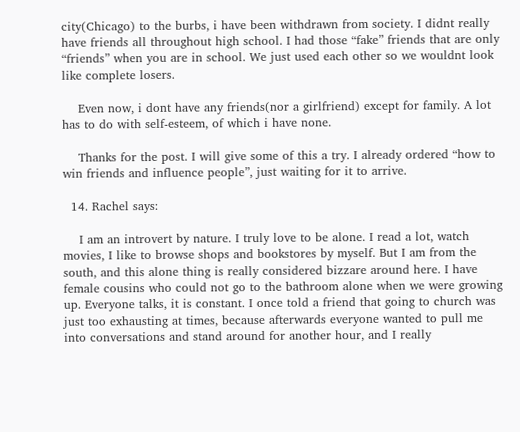city(Chicago) to the burbs, i have been withdrawn from society. I didnt really have friends all throughout high school. I had those “fake” friends that are only “friends” when you are in school. We just used each other so we wouldnt look like complete losers.

    Even now, i dont have any friends(nor a girlfriend) except for family. A lot has to do with self-esteem, of which i have none.

    Thanks for the post. I will give some of this a try. I already ordered “how to win friends and influence people”, just waiting for it to arrive.

  14. Rachel says:

    I am an introvert by nature. I truly love to be alone. I read a lot, watch movies, I like to browse shops and bookstores by myself. But I am from the south, and this alone thing is really considered bizzare around here. I have female cousins who could not go to the bathroom alone when we were growing up. Everyone talks, it is constant. I once told a friend that going to church was just too exhausting at times, because afterwards everyone wanted to pull me into conversations and stand around for another hour, and I really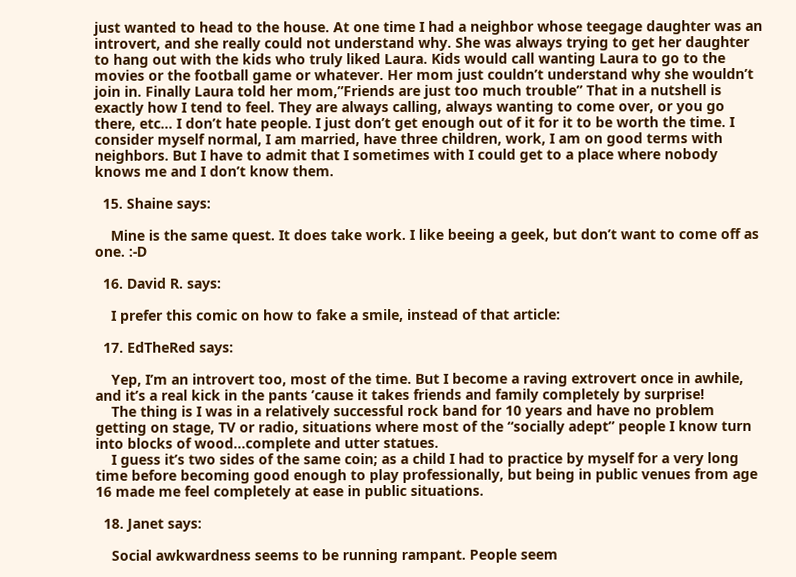just wanted to head to the house. At one time I had a neighbor whose teegage daughter was an introvert, and she really could not understand why. She was always trying to get her daughter to hang out with the kids who truly liked Laura. Kids would call wanting Laura to go to the movies or the football game or whatever. Her mom just couldn’t understand why she wouldn’t join in. Finally Laura told her mom,”Friends are just too much trouble” That in a nutshell is exactly how I tend to feel. They are always calling, always wanting to come over, or you go there, etc… I don’t hate people. I just don’t get enough out of it for it to be worth the time. I consider myself normal, I am married, have three children, work, I am on good terms with neighbors. But I have to admit that I sometimes with I could get to a place where nobody knows me and I don’t know them.

  15. Shaine says:

    Mine is the same quest. It does take work. I like beeing a geek, but don’t want to come off as one. :-D

  16. David R. says:

    I prefer this comic on how to fake a smile, instead of that article:

  17. EdTheRed says:

    Yep, I’m an introvert too, most of the time. But I become a raving extrovert once in awhile, and it’s a real kick in the pants ’cause it takes friends and family completely by surprise!
    The thing is I was in a relatively successful rock band for 10 years and have no problem getting on stage, TV or radio, situations where most of the “socially adept” people I know turn into blocks of wood…complete and utter statues.
    I guess it’s two sides of the same coin; as a child I had to practice by myself for a very long time before becoming good enough to play professionally, but being in public venues from age 16 made me feel completely at ease in public situations.

  18. Janet says:

    Social awkwardness seems to be running rampant. People seem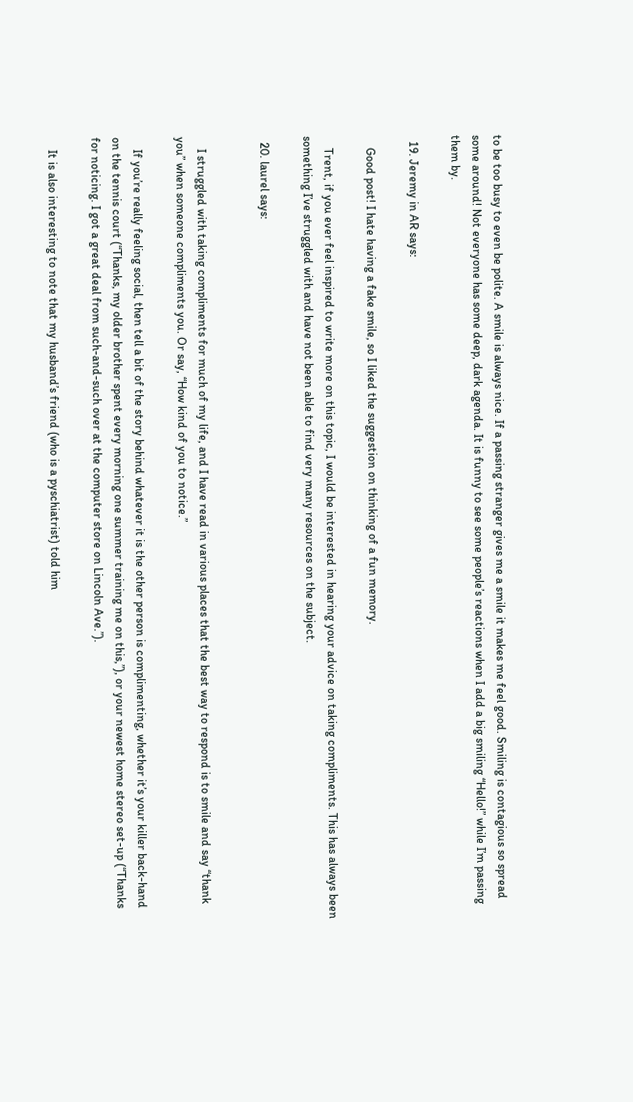to be too busy to even be polite. A smile is always nice. If a passing stranger gives me a smile it makes me feel good. Smiling is contagious so spread some around! Not everyone has some deep, dark agenda. It is funny to see some people’s reactions when I add a big smiling “Hello!” while I’m passing them by.

  19. Jeremy in AR says:

    Good post! I hate having a fake smile, so I liked the suggestion on thinking of a fun memory.

    Trent, if you ever feel inspired to write more on this topic, I would be interested in hearing your advice on taking compliments. This has always been something I’ve struggled with and have not been able to find very many resources on the subject.

  20. laurel says:


    I struggled with taking compliments for much of my life, and I have read in various places that the best way to respond is to smile and say “thank you” when someone compliments you. Or say, “How kind of you to notice.”

    If you’re really feeling social, then tell a bit of the story behind whatever it is the other person is complimenting, whether it’s your killer back-hand on the tennis court (“Thanks, my older brother spent every morning one summer training me on this,”), or your newest home stereo set-up (“Thanks for noticing. I got a great deal from such-and-such over at the computer store on Lincoln Ave.”).

    It is also interesting to note that my husband’s friend (who is a pyschiatrist) told him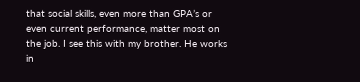that social skills, even more than GPA’s or even current performance, matter most on the job. I see this with my brother. He works in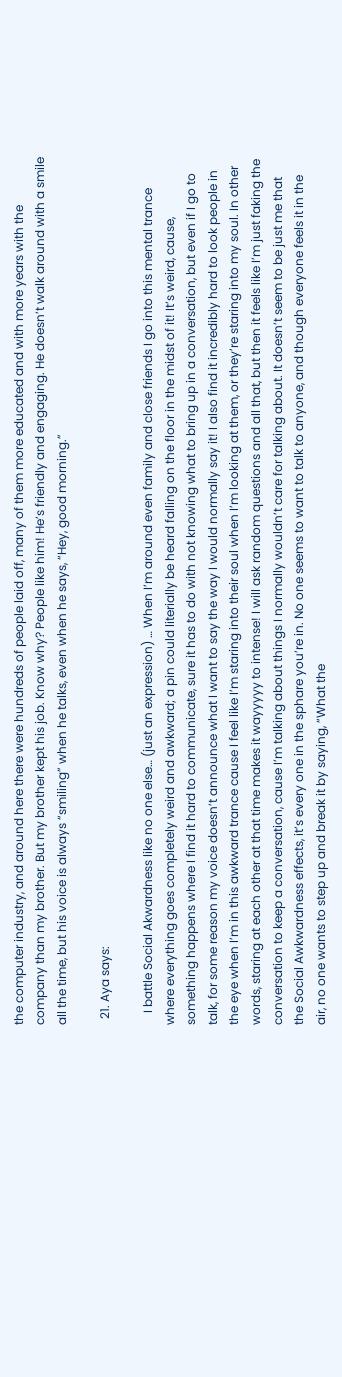the computer industry, and around here there were hundreds of people laid off, many of them more educated and with more years with the company than my brother. But my brother kept his job. Know why? People like him! He’s friendly and engaging. He doesn’t walk around with a smile all the time, but his voice is always “smiling” when he talks, even when he says, “Hey, good morning.”

  21. Aya says:

    I battle Social Akwardness like no one else… (just an expression) … When I’m around even family and close friends I go into this mental trance where everything goes completely weird and awkward; a pin could literially be heard falling on the floor in the midst of it! It’s weird, cause, something happens where I find it hard to communicate, sure it has to do with not knowing what to bring up in a conversation, but even if I go to talk, for some reason my voice doesn’t announce what I want to say the way I would normally say it! I also find it incredibly hard to look people in the eye when I’m in this awkward trance cause I feel like I’m staring into their soul when I’m looking at them, or they’re staring into my soul. In other words, staring at each other at that time makes it wayyyyy to intense! I will ask random questions and all that, but then it feels like I’m just faking the conversation to keep a conversation, cause I’m talking about things I normally wouldn’t care for talking about. It doesn’t seem to be just me that the Social Awkwardness effects, it’s every one in the sphare you’re in. No one seems to want to talk to anyone, and though everyone feels it in the air, no one wants to step up and break it by saying, “What the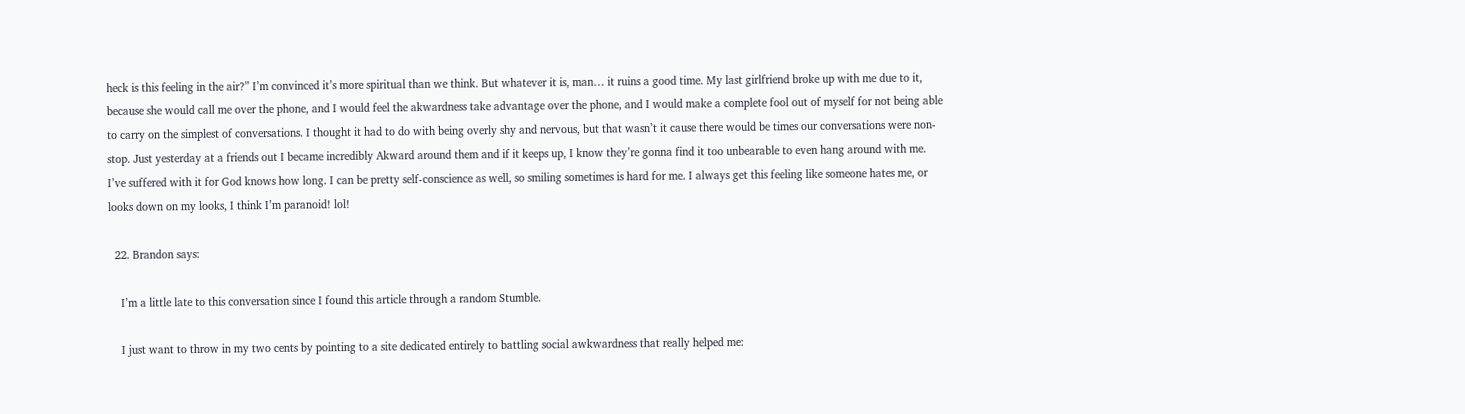heck is this feeling in the air?” I’m convinced it’s more spiritual than we think. But whatever it is, man… it ruins a good time. My last girlfriend broke up with me due to it, because she would call me over the phone, and I would feel the akwardness take advantage over the phone, and I would make a complete fool out of myself for not being able to carry on the simplest of conversations. I thought it had to do with being overly shy and nervous, but that wasn’t it cause there would be times our conversations were non-stop. Just yesterday at a friends out I became incredibly Akward around them and if it keeps up, I know they’re gonna find it too unbearable to even hang around with me. I’ve suffered with it for God knows how long. I can be pretty self-conscience as well, so smiling sometimes is hard for me. I always get this feeling like someone hates me, or looks down on my looks, I think I’m paranoid! lol!

  22. Brandon says:

    I’m a little late to this conversation since I found this article through a random Stumble.

    I just want to throw in my two cents by pointing to a site dedicated entirely to battling social awkwardness that really helped me: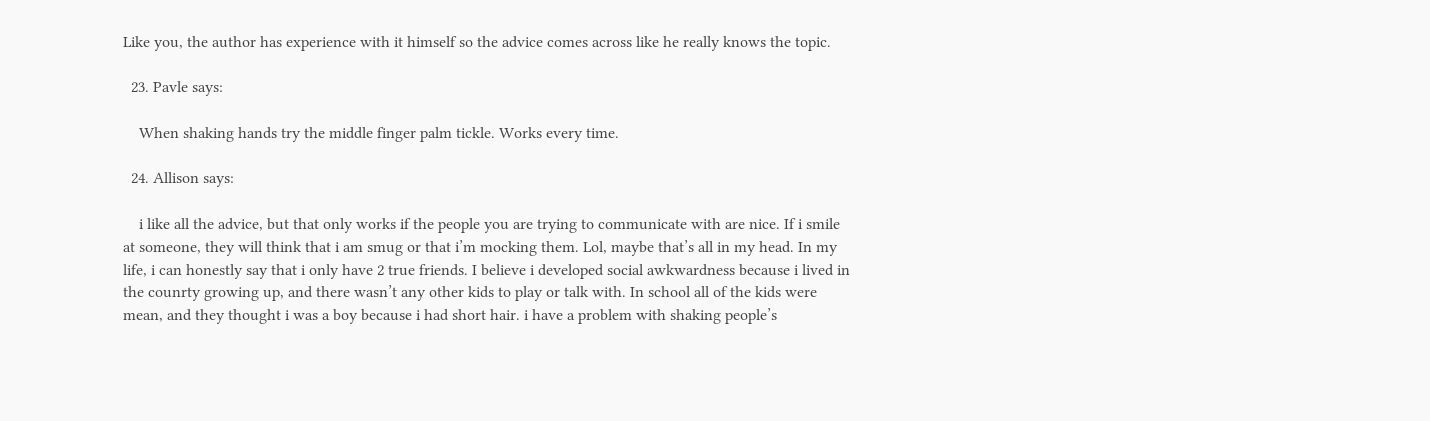Like you, the author has experience with it himself so the advice comes across like he really knows the topic.

  23. Pavle says:

    When shaking hands try the middle finger palm tickle. Works every time.

  24. Allison says:

    i like all the advice, but that only works if the people you are trying to communicate with are nice. If i smile at someone, they will think that i am smug or that i’m mocking them. Lol, maybe that’s all in my head. In my life, i can honestly say that i only have 2 true friends. I believe i developed social awkwardness because i lived in the counrty growing up, and there wasn’t any other kids to play or talk with. In school all of the kids were mean, and they thought i was a boy because i had short hair. i have a problem with shaking people’s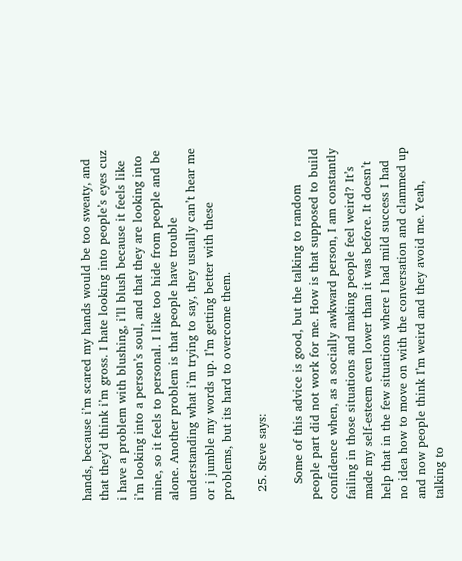hands, because i’m scared my hands would be too sweaty, and that they’d think i’m gross. I hate looking into people’s eyes cuz i have a problem with blushing, i’ll blush because it feels like i’m looking into a person’s soul, and that they are looking into mine, so it feels to personal. I like too hide from people and be alone. Another problem is that people have trouble understanding what i’m trying to say, they usually can’t hear me or i jumble my words up. I’m getting better with these problems, but its hard to overcome them.

  25. Steve says:

    Some of this advice is good, but the talking to random people part did not work for me. How is that supposed to build confidence when, as a socially awkward person, I am constantly failing in those situations and making people feel weird? It’s made my self-esteem even lower than it was before. It doesn’t help that in the few situations where I had mild success I had no idea how to move on with the conversation and clammed up and now people think I’m weird and they avoid me. Yeah, talking to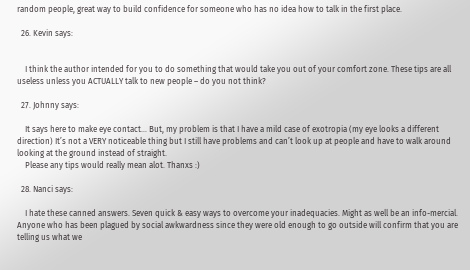random people, great way to build confidence for someone who has no idea how to talk in the first place.

  26. Kevin says:


    I think the author intended for you to do something that would take you out of your comfort zone. These tips are all useless unless you ACTUALLY talk to new people – do you not think?

  27. Johnny says:

    It says here to make eye contact… But, my problem is that I have a mild case of exotropia (my eye looks a different direction) It’s not a VERY noticeable thing but I still have problems and can’t look up at people and have to walk around looking at the ground instead of straight.
    Please any tips would really mean alot. Thanxs :)

  28. Nanci says:

    I hate these canned answers. Seven quick & easy ways to overcome your inadequacies. Might as well be an info-mercial. Anyone who has been plagued by social awkwardness since they were old enough to go outside will confirm that you are telling us what we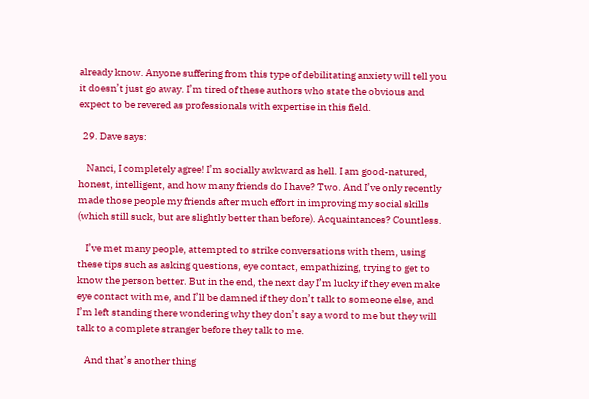already know. Anyone suffering from this type of debilitating anxiety will tell you it doesn’t just go away. I’m tired of these authors who state the obvious and expect to be revered as professionals with expertise in this field.

  29. Dave says:

    Nanci, I completely agree! I’m socially awkward as hell. I am good-natured, honest, intelligent, and how many friends do I have? Two. And I’ve only recently made those people my friends after much effort in improving my social skills (which still suck, but are slightly better than before). Acquaintances? Countless.

    I’ve met many people, attempted to strike conversations with them, using these tips such as asking questions, eye contact, empathizing, trying to get to know the person better. But in the end, the next day I’m lucky if they even make eye contact with me, and I’ll be damned if they don’t talk to someone else, and I’m left standing there wondering why they don’t say a word to me but they will talk to a complete stranger before they talk to me.

    And that’s another thing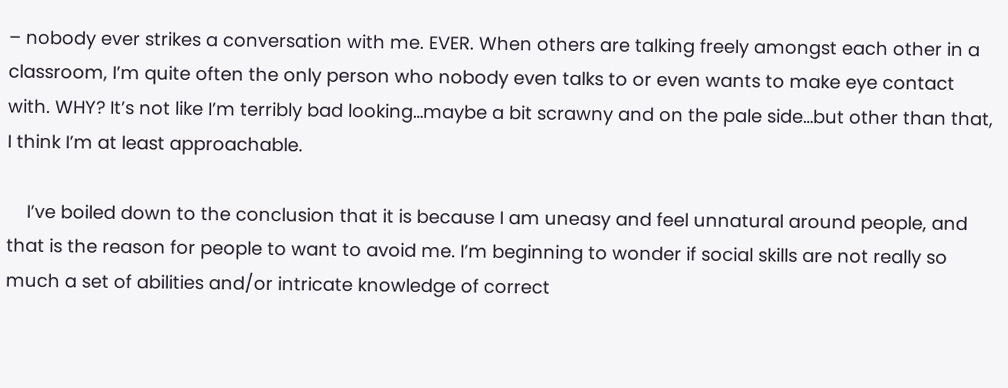– nobody ever strikes a conversation with me. EVER. When others are talking freely amongst each other in a classroom, I’m quite often the only person who nobody even talks to or even wants to make eye contact with. WHY? It’s not like I’m terribly bad looking…maybe a bit scrawny and on the pale side…but other than that, I think I’m at least approachable.

    I’ve boiled down to the conclusion that it is because I am uneasy and feel unnatural around people, and that is the reason for people to want to avoid me. I’m beginning to wonder if social skills are not really so much a set of abilities and/or intricate knowledge of correct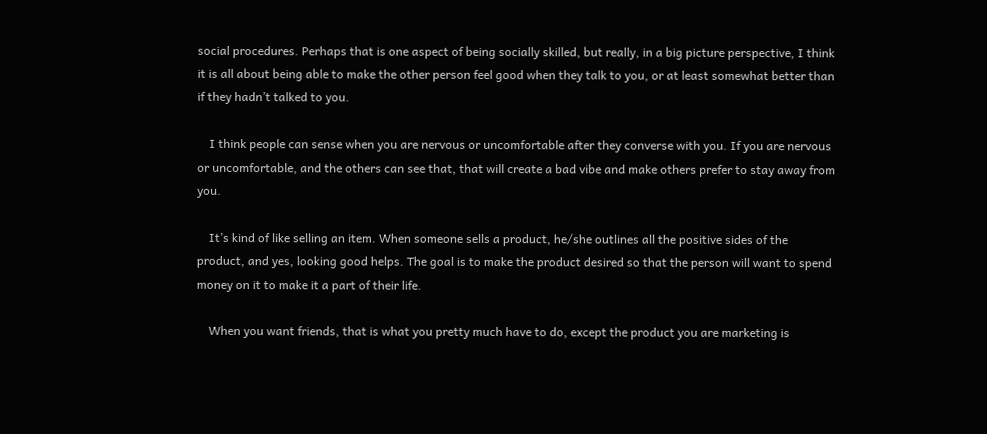social procedures. Perhaps that is one aspect of being socially skilled, but really, in a big picture perspective, I think it is all about being able to make the other person feel good when they talk to you, or at least somewhat better than if they hadn’t talked to you.

    I think people can sense when you are nervous or uncomfortable after they converse with you. If you are nervous or uncomfortable, and the others can see that, that will create a bad vibe and make others prefer to stay away from you.

    It’s kind of like selling an item. When someone sells a product, he/she outlines all the positive sides of the product, and yes, looking good helps. The goal is to make the product desired so that the person will want to spend money on it to make it a part of their life.

    When you want friends, that is what you pretty much have to do, except the product you are marketing is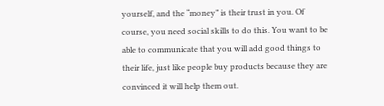yourself, and the “money” is their trust in you. Of course, you need social skills to do this. You want to be able to communicate that you will add good things to their life, just like people buy products because they are convinced it will help them out.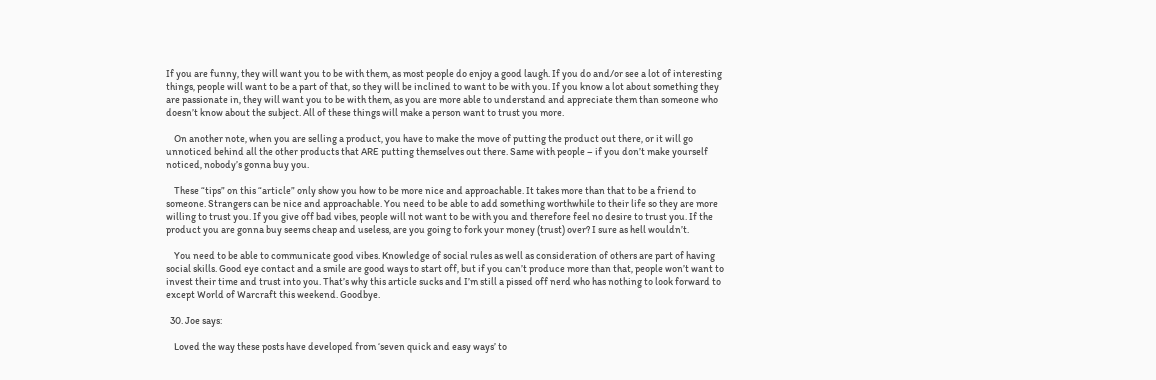If you are funny, they will want you to be with them, as most people do enjoy a good laugh. If you do and/or see a lot of interesting things, people will want to be a part of that, so they will be inclined to want to be with you. If you know a lot about something they are passionate in, they will want you to be with them, as you are more able to understand and appreciate them than someone who doesn’t know about the subject. All of these things will make a person want to trust you more.

    On another note, when you are selling a product, you have to make the move of putting the product out there, or it will go unnoticed behind all the other products that ARE putting themselves out there. Same with people – if you don’t make yourself noticed, nobody’s gonna buy you.

    These “tips” on this “article” only show you how to be more nice and approachable. It takes more than that to be a friend to someone. Strangers can be nice and approachable. You need to be able to add something worthwhile to their life so they are more willing to trust you. If you give off bad vibes, people will not want to be with you and therefore feel no desire to trust you. If the product you are gonna buy seems cheap and useless, are you going to fork your money (trust) over? I sure as hell wouldn’t.

    You need to be able to communicate good vibes. Knowledge of social rules as well as consideration of others are part of having social skills. Good eye contact and a smile are good ways to start off, but if you can’t produce more than that, people won’t want to invest their time and trust into you. That’s why this article sucks and I’m still a pissed off nerd who has nothing to look forward to except World of Warcraft this weekend. Goodbye.

  30. Joe says:

    Loved the way these posts have developed from ‘seven quick and easy ways’ to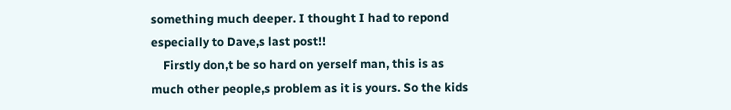something much deeper. I thought I had to repond especially to Dave,s last post!!
    Firstly don,t be so hard on yerself man, this is as much other people,s problem as it is yours. So the kids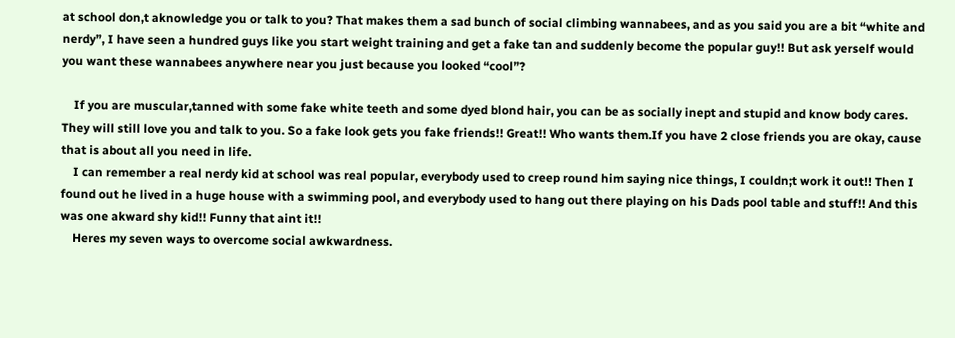at school don,t aknowledge you or talk to you? That makes them a sad bunch of social climbing wannabees, and as you said you are a bit “white and nerdy”, I have seen a hundred guys like you start weight training and get a fake tan and suddenly become the popular guy!! But ask yerself would you want these wannabees anywhere near you just because you looked “cool”?

    If you are muscular,tanned with some fake white teeth and some dyed blond hair, you can be as socially inept and stupid and know body cares. They will still love you and talk to you. So a fake look gets you fake friends!! Great!! Who wants them.If you have 2 close friends you are okay, cause that is about all you need in life.
    I can remember a real nerdy kid at school was real popular, everybody used to creep round him saying nice things, I couldn;t work it out!! Then I found out he lived in a huge house with a swimming pool, and everybody used to hang out there playing on his Dads pool table and stuff!! And this was one akward shy kid!! Funny that aint it!!
    Heres my seven ways to overcome social awkwardness.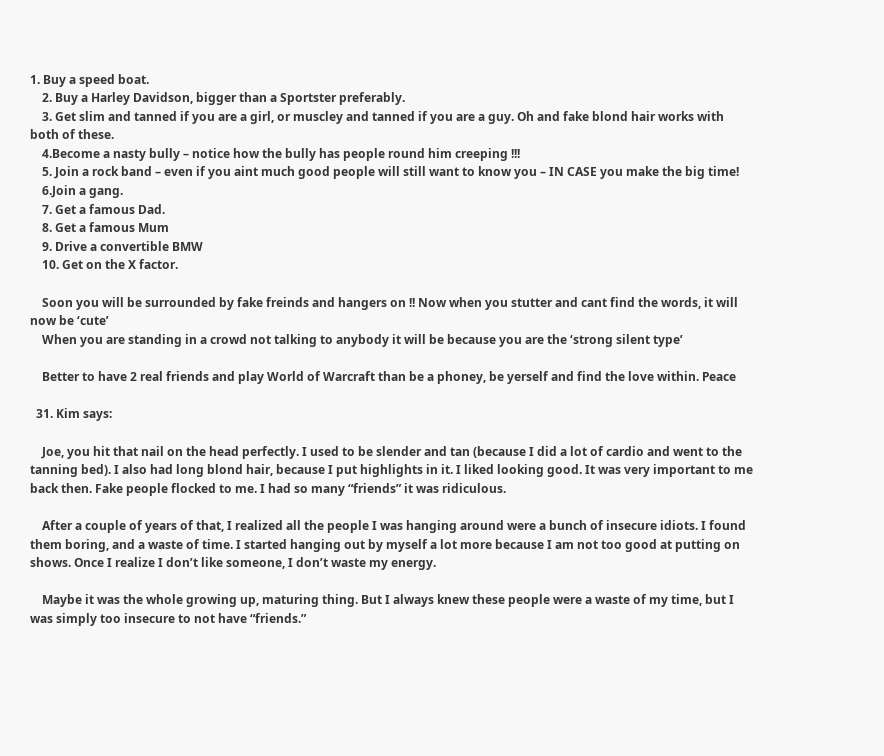1. Buy a speed boat.
    2. Buy a Harley Davidson, bigger than a Sportster preferably.
    3. Get slim and tanned if you are a girl, or muscley and tanned if you are a guy. Oh and fake blond hair works with both of these.
    4.Become a nasty bully – notice how the bully has people round him creeping !!!
    5. Join a rock band – even if you aint much good people will still want to know you – IN CASE you make the big time!
    6.Join a gang.
    7. Get a famous Dad.
    8. Get a famous Mum
    9. Drive a convertible BMW
    10. Get on the X factor.

    Soon you will be surrounded by fake freinds and hangers on !! Now when you stutter and cant find the words, it will now be ‘cute’
    When you are standing in a crowd not talking to anybody it will be because you are the ‘strong silent type’

    Better to have 2 real friends and play World of Warcraft than be a phoney, be yerself and find the love within. Peace

  31. Kim says:

    Joe, you hit that nail on the head perfectly. I used to be slender and tan (because I did a lot of cardio and went to the tanning bed). I also had long blond hair, because I put highlights in it. I liked looking good. It was very important to me back then. Fake people flocked to me. I had so many “friends” it was ridiculous.

    After a couple of years of that, I realized all the people I was hanging around were a bunch of insecure idiots. I found them boring, and a waste of time. I started hanging out by myself a lot more because I am not too good at putting on shows. Once I realize I don’t like someone, I don’t waste my energy.

    Maybe it was the whole growing up, maturing thing. But I always knew these people were a waste of my time, but I was simply too insecure to not have “friends.”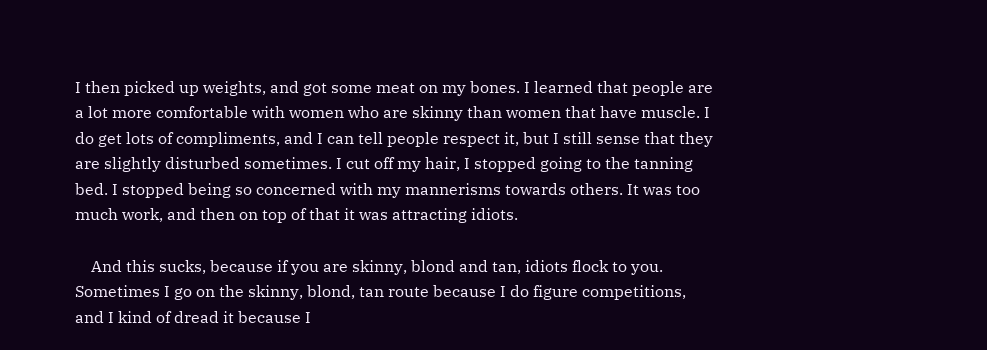I then picked up weights, and got some meat on my bones. I learned that people are a lot more comfortable with women who are skinny than women that have muscle. I do get lots of compliments, and I can tell people respect it, but I still sense that they are slightly disturbed sometimes. I cut off my hair, I stopped going to the tanning bed. I stopped being so concerned with my mannerisms towards others. It was too much work, and then on top of that it was attracting idiots.

    And this sucks, because if you are skinny, blond and tan, idiots flock to you. Sometimes I go on the skinny, blond, tan route because I do figure competitions, and I kind of dread it because I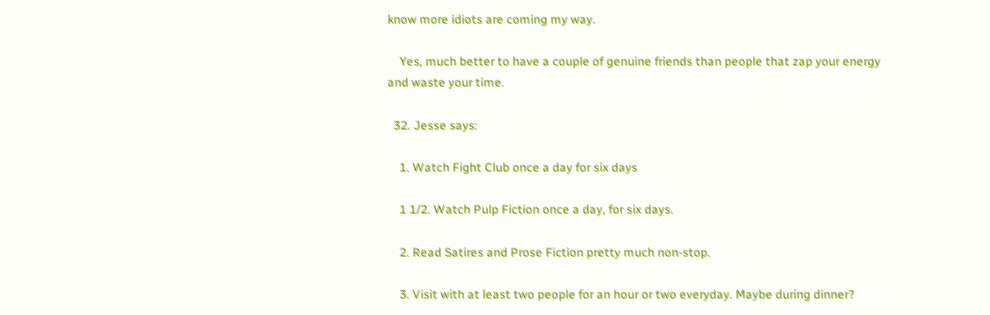know more idiots are coming my way.

    Yes, much better to have a couple of genuine friends than people that zap your energy and waste your time.

  32. Jesse says:

    1. Watch Fight Club once a day for six days

    1 1/2. Watch Pulp Fiction once a day, for six days.

    2. Read Satires and Prose Fiction pretty much non-stop.

    3. Visit with at least two people for an hour or two everyday. Maybe during dinner?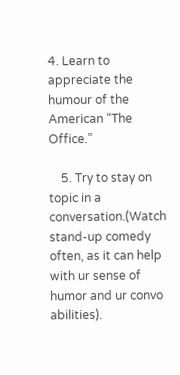4. Learn to appreciate the humour of the American “The Office.”

    5. Try to stay on topic in a conversation.(Watch stand-up comedy often, as it can help with ur sense of humor and ur convo abilities).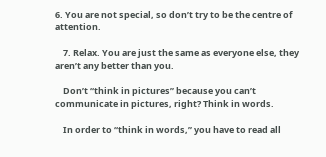6. You are not special, so don’t try to be the centre of attention.

    7. Relax. You are just the same as everyone else, they aren’t any better than you.

    Don’t “think in pictures” because you can’t communicate in pictures, right? Think in words.

    In order to “think in words,” you have to read all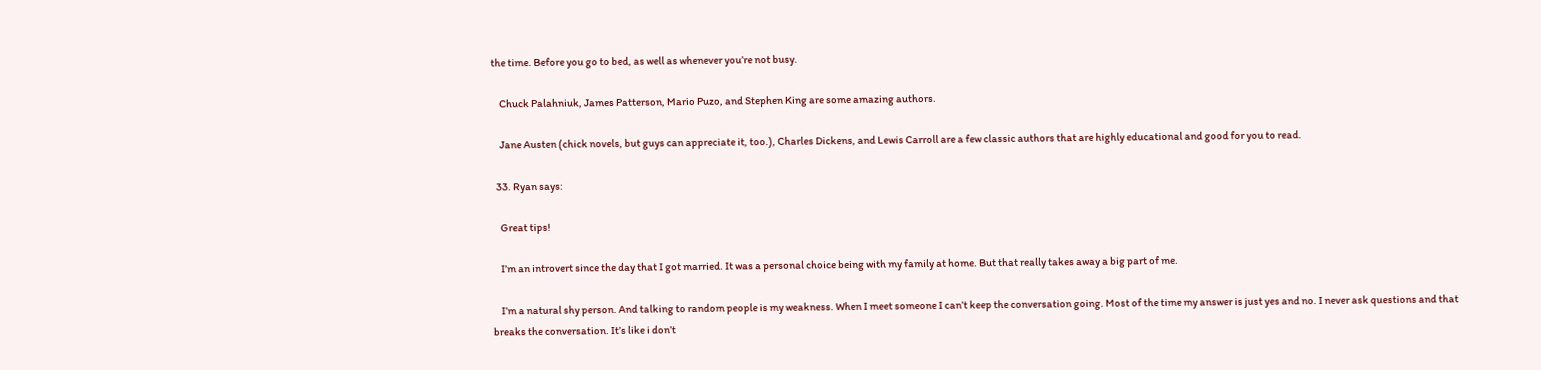the time. Before you go to bed, as well as whenever you’re not busy.

    Chuck Palahniuk, James Patterson, Mario Puzo, and Stephen King are some amazing authors.

    Jane Austen (chick novels, but guys can appreciate it, too.), Charles Dickens, and Lewis Carroll are a few classic authors that are highly educational and good for you to read.

  33. Ryan says:

    Great tips!

    I’m an introvert since the day that I got married. It was a personal choice being with my family at home. But that really takes away a big part of me.

    I’m a natural shy person. And talking to random people is my weakness. When I meet someone I can’t keep the conversation going. Most of the time my answer is just yes and no. I never ask questions and that breaks the conversation. It’s like i don’t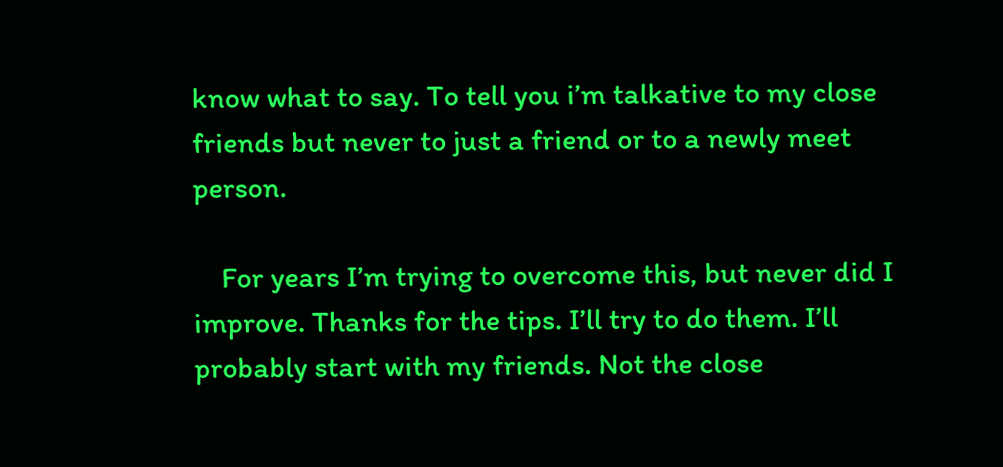know what to say. To tell you i’m talkative to my close friends but never to just a friend or to a newly meet person.

    For years I’m trying to overcome this, but never did I improve. Thanks for the tips. I’ll try to do them. I’ll probably start with my friends. Not the close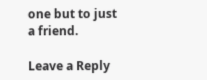one but to just a friend.

Leave a Reply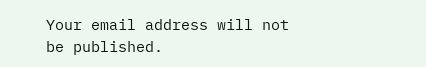Your email address will not be published.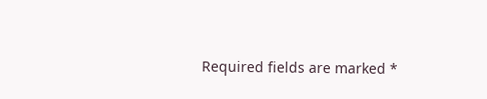Required fields are marked *